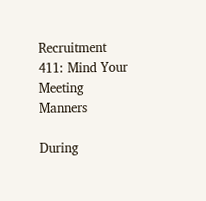Recruitment 411: Mind Your Meeting Manners

During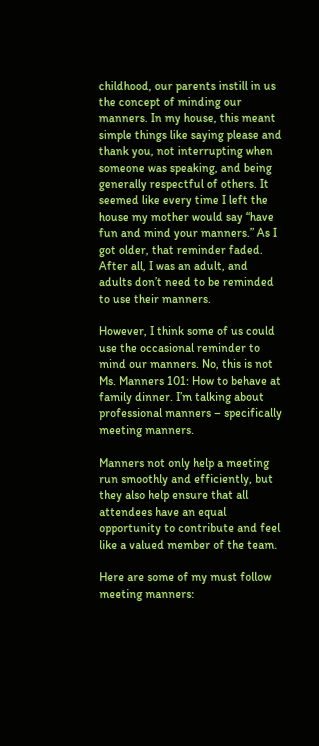childhood, our parents instill in us the concept of minding our manners. In my house, this meant simple things like saying please and thank you, not interrupting when someone was speaking, and being generally respectful of others. It seemed like every time I left the house my mother would say “have fun and mind your manners.” As I got older, that reminder faded. After all, I was an adult, and adults don’t need to be reminded to use their manners.

However, I think some of us could use the occasional reminder to mind our manners. No, this is not Ms. Manners 101: How to behave at family dinner. I’m talking about professional manners – specifically meeting manners.

Manners not only help a meeting run smoothly and efficiently, but they also help ensure that all attendees have an equal opportunity to contribute and feel like a valued member of the team.

Here are some of my must follow meeting manners: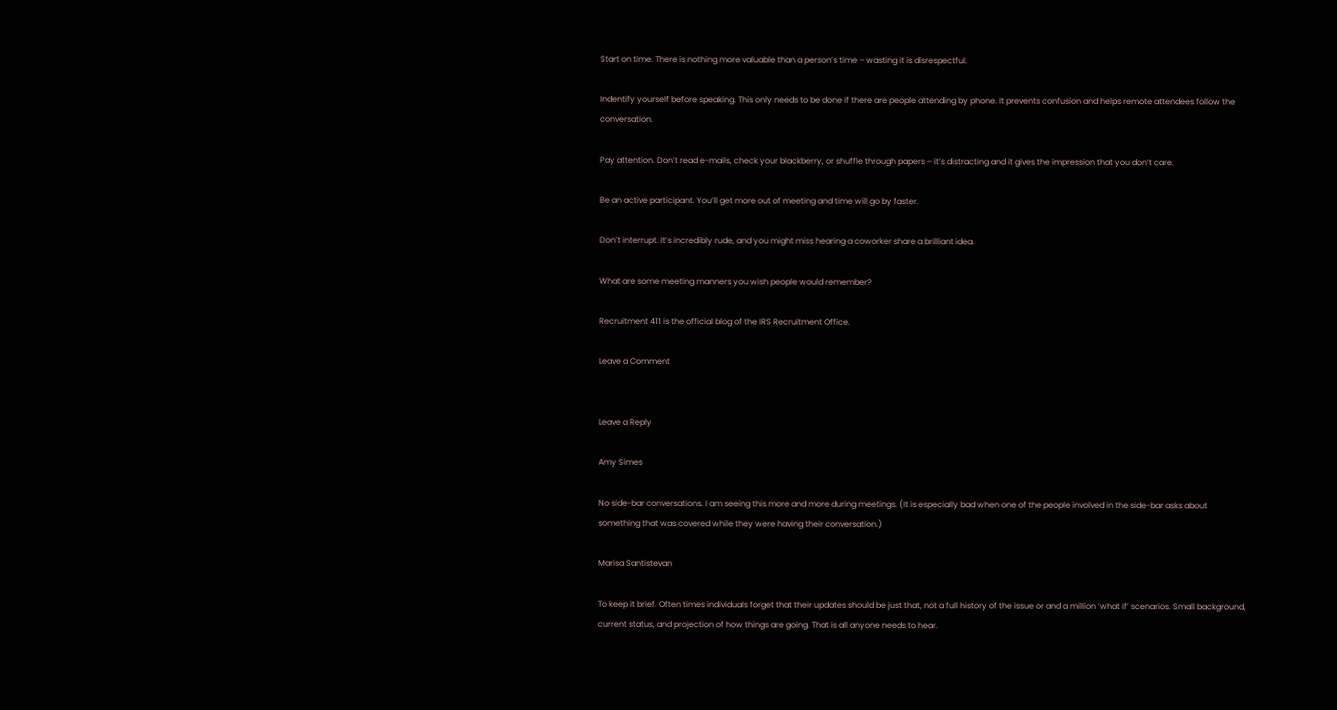Start on time. There is nothing more valuable than a person’s time – wasting it is disrespectful.

Indentify yourself before speaking. This only needs to be done if there are people attending by phone. It prevents confusion and helps remote attendees follow the conversation.

Pay attention. Don’t read e-mails, check your blackberry, or shuffle through papers – it’s distracting and it gives the impression that you don’t care.

Be an active participant. You’ll get more out of meeting and time will go by faster.

Don’t interrupt. It’s incredibly rude, and you might miss hearing a coworker share a brilliant idea.

What are some meeting manners you wish people would remember?

Recruitment 411 is the official blog of the IRS Recruitment Office.

Leave a Comment


Leave a Reply

Amy Simes

No side-bar conversations. I am seeing this more and more during meetings. (It is especially bad when one of the people involved in the side-bar asks about something that was covered while they were having their conversation.)

Marisa Santistevan

To keep it brief. Often times individuals forget that their updates should be just that, not a full history of the issue or and a million ‘what if’ scenarios. Small background, current status, and projection of how things are going. That is all anyone needs to hear.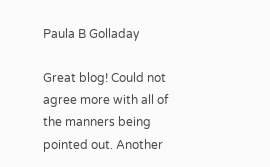Paula B Golladay

Great blog! Could not agree more with all of the manners being pointed out. Another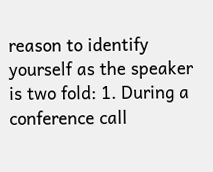reason to identify yourself as the speaker is two fold: 1. During a conference call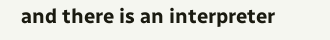and there is an interpreter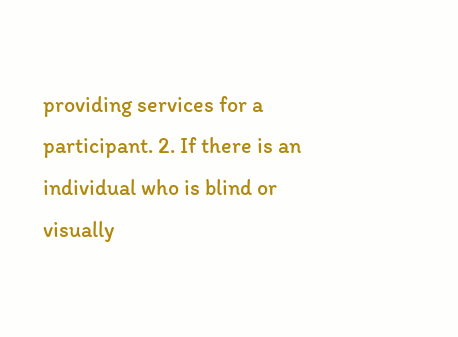providing services for a participant. 2. If there is an individual who is blind or visually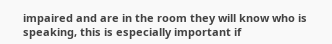impaired and are in the room they will know who is speaking, this is especially important if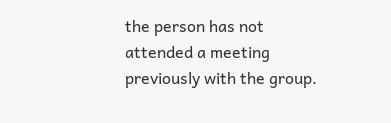the person has not attended a meeting previously with the group.